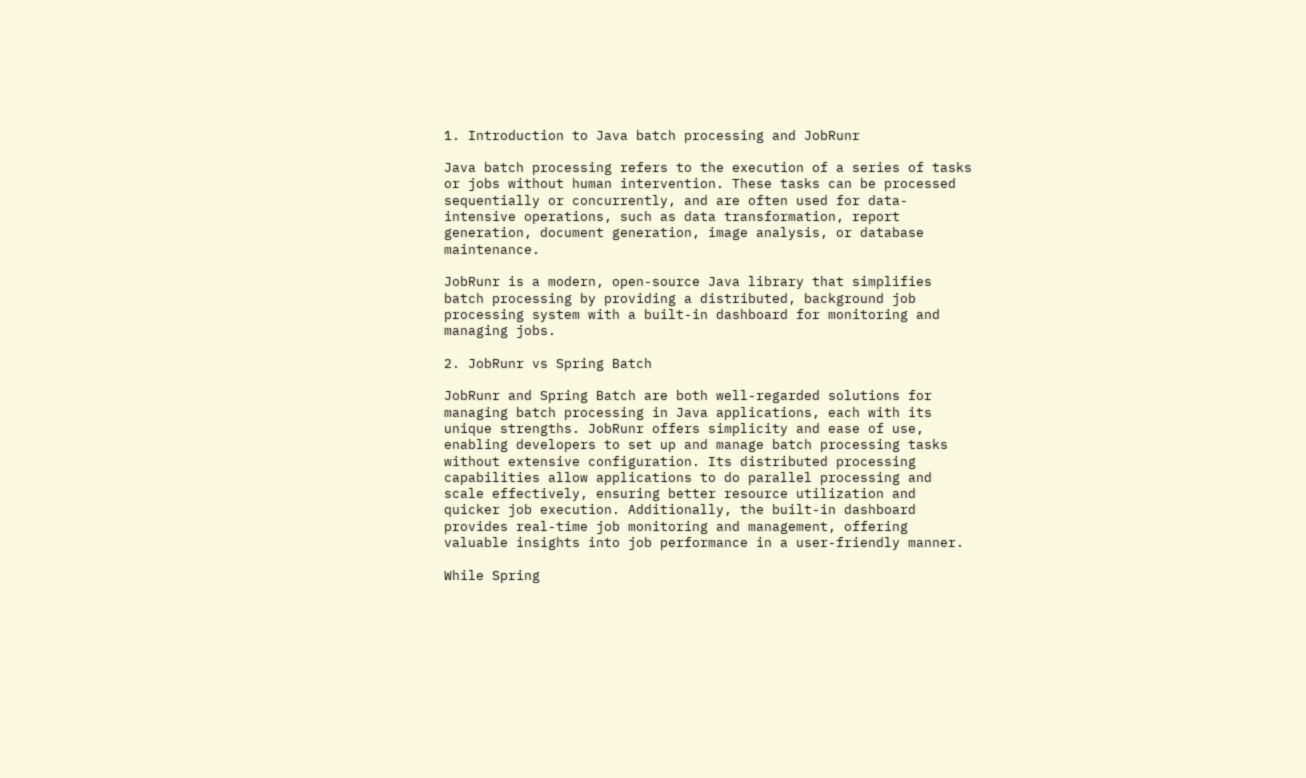1. Introduction to Java batch processing and JobRunr

Java batch processing refers to the execution of a series of tasks or jobs without human intervention. These tasks can be processed sequentially or concurrently, and are often used for data-intensive operations, such as data transformation, report generation, document generation, image analysis, or database maintenance.

JobRunr is a modern, open-source Java library that simplifies batch processing by providing a distributed, background job processing system with a built-in dashboard for monitoring and managing jobs.

2. JobRunr vs Spring Batch

JobRunr and Spring Batch are both well-regarded solutions for managing batch processing in Java applications, each with its unique strengths. JobRunr offers simplicity and ease of use, enabling developers to set up and manage batch processing tasks without extensive configuration. Its distributed processing capabilities allow applications to do parallel processing and scale effectively, ensuring better resource utilization and quicker job execution. Additionally, the built-in dashboard provides real-time job monitoring and management, offering valuable insights into job performance in a user-friendly manner.

While Spring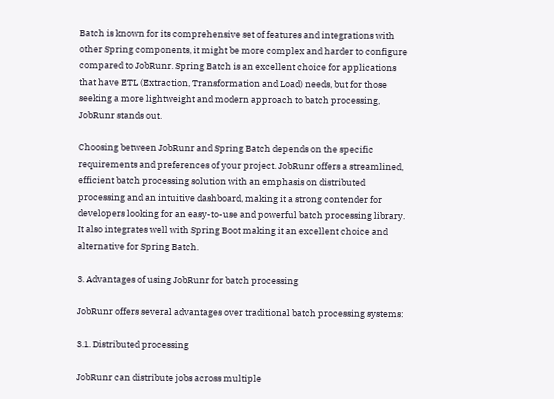Batch is known for its comprehensive set of features and integrations with other Spring components, it might be more complex and harder to configure compared to JobRunr. Spring Batch is an excellent choice for applications that have ETL (Extraction, Transformation and Load) needs, but for those seeking a more lightweight and modern approach to batch processing, JobRunr stands out.

Choosing between JobRunr and Spring Batch depends on the specific requirements and preferences of your project. JobRunr offers a streamlined, efficient batch processing solution with an emphasis on distributed processing and an intuitive dashboard, making it a strong contender for developers looking for an easy-to-use and powerful batch processing library. It also integrates well with Spring Boot making it an excellent choice and alternative for Spring Batch.

3. Advantages of using JobRunr for batch processing

JobRunr offers several advantages over traditional batch processing systems:

3.1. Distributed processing

JobRunr can distribute jobs across multiple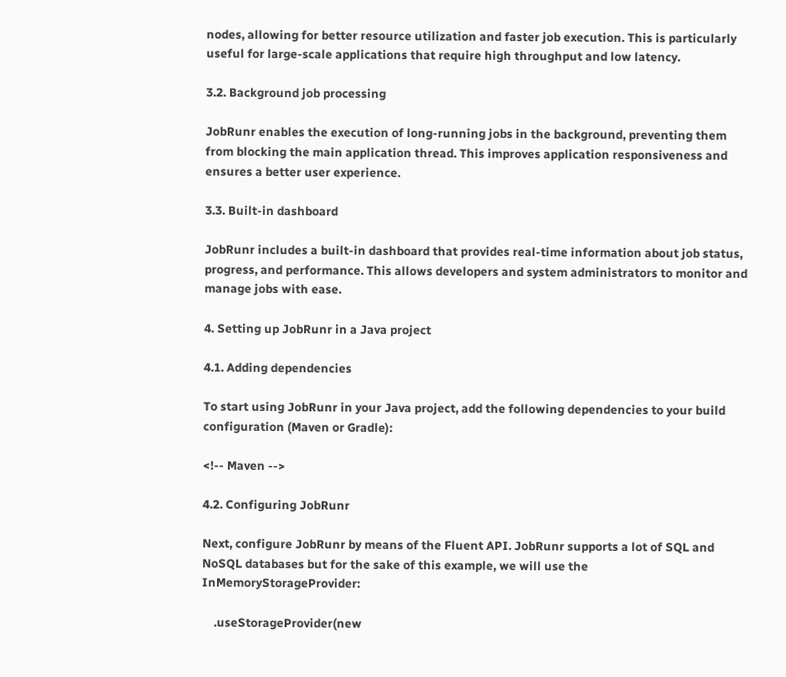nodes, allowing for better resource utilization and faster job execution. This is particularly useful for large-scale applications that require high throughput and low latency.

3.2. Background job processing

JobRunr enables the execution of long-running jobs in the background, preventing them from blocking the main application thread. This improves application responsiveness and ensures a better user experience.

3.3. Built-in dashboard

JobRunr includes a built-in dashboard that provides real-time information about job status, progress, and performance. This allows developers and system administrators to monitor and manage jobs with ease.

4. Setting up JobRunr in a Java project

4.1. Adding dependencies

To start using JobRunr in your Java project, add the following dependencies to your build configuration (Maven or Gradle):

<!-- Maven -->

4.2. Configuring JobRunr

Next, configure JobRunr by means of the Fluent API. JobRunr supports a lot of SQL and NoSQL databases but for the sake of this example, we will use the InMemoryStorageProvider:

    .useStorageProvider(new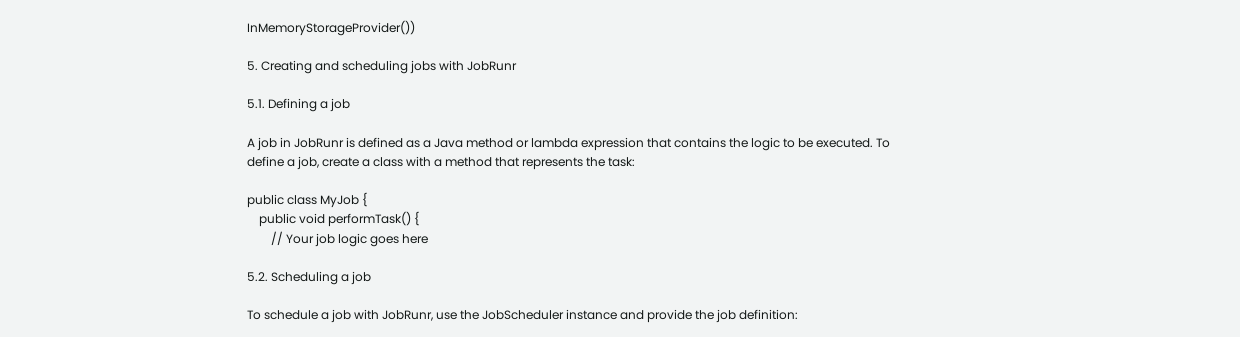InMemoryStorageProvider())

5. Creating and scheduling jobs with JobRunr

5.1. Defining a job

A job in JobRunr is defined as a Java method or lambda expression that contains the logic to be executed. To define a job, create a class with a method that represents the task:

public class MyJob {
    public void performTask() {
        // Your job logic goes here

5.2. Scheduling a job

To schedule a job with JobRunr, use the JobScheduler instance and provide the job definition: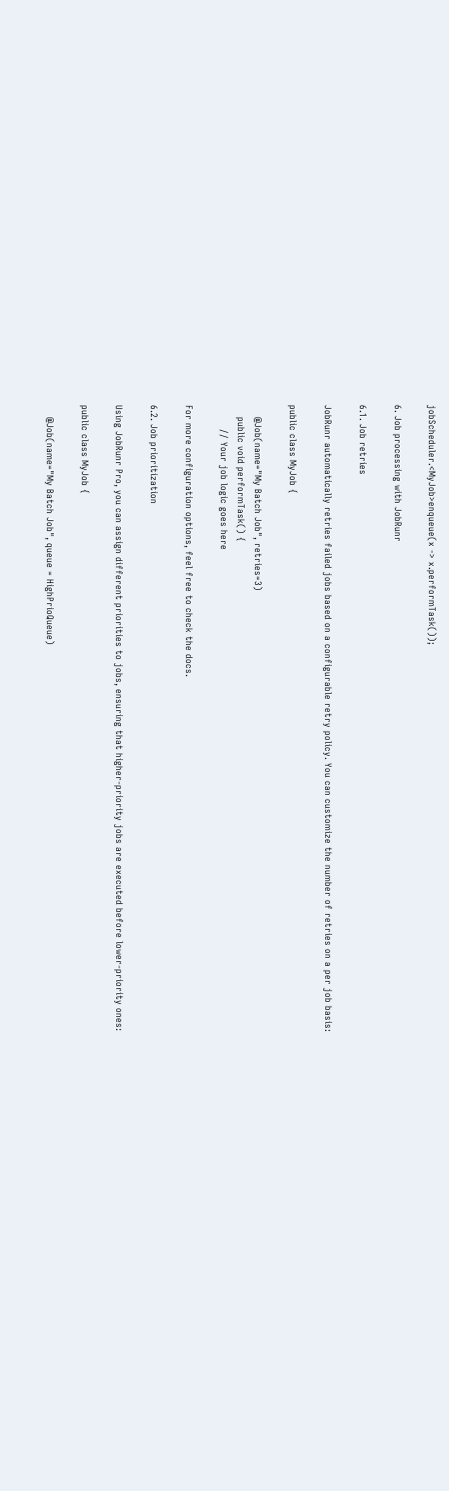jobScheduler.<MyJob>enqueue(x -> x.performTask());

6. Job processing with JobRunr

6.1. Job retries

JobRunr automatically retries failed jobs based on a configurable retry policy. You can customize the number of retries on a per job basis:

public class MyJob {

    @Job(name="My Batch Job", retries=3)
    public void performTask() {
        // Your job logic goes here

For more configuration options, feel free to check the docs.

6.2. Job prioritization

Using JobRunr Pro, you can assign different priorities to jobs, ensuring that higher-priority jobs are executed before lower-priority ones:

public class MyJob {

    @Job(name="My Batch Job", queue = HighPrioQueue)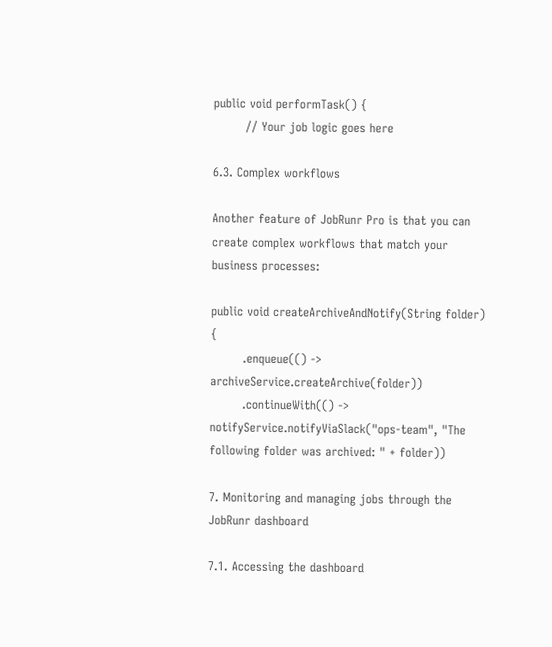public void performTask() {
        // Your job logic goes here

6.3. Complex workflows

Another feature of JobRunr Pro is that you can create complex workflows that match your business processes:

public void createArchiveAndNotify(String folder) {
        .enqueue(() -> archiveService.createArchive(folder))
        .continueWith(() -> notifyService.notifyViaSlack("ops-team", "The following folder was archived: " + folder))

7. Monitoring and managing jobs through the JobRunr dashboard

7.1. Accessing the dashboard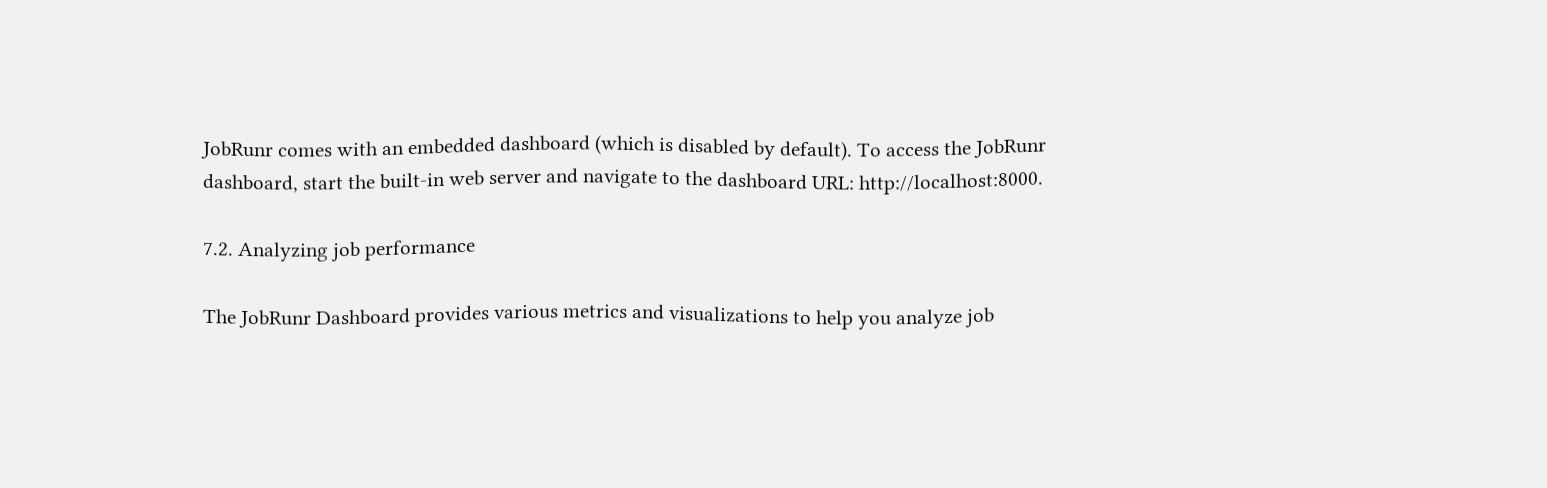JobRunr comes with an embedded dashboard (which is disabled by default). To access the JobRunr dashboard, start the built-in web server and navigate to the dashboard URL: http://localhost:8000.

7.2. Analyzing job performance

The JobRunr Dashboard provides various metrics and visualizations to help you analyze job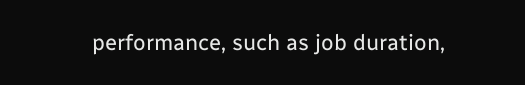performance, such as job duration,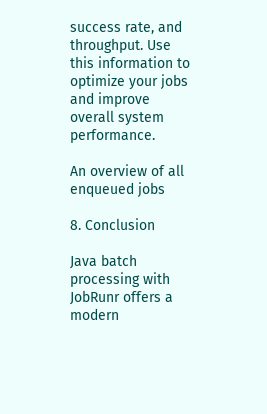success rate, and throughput. Use this information to optimize your jobs and improve overall system performance.

An overview of all enqueued jobs

8. Conclusion

Java batch processing with JobRunr offers a modern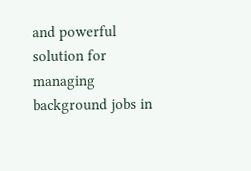and powerful solution for managing background jobs in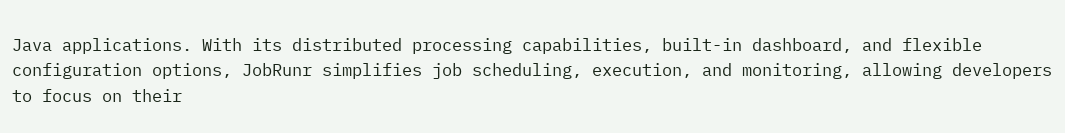Java applications. With its distributed processing capabilities, built-in dashboard, and flexible configuration options, JobRunr simplifies job scheduling, execution, and monitoring, allowing developers to focus on their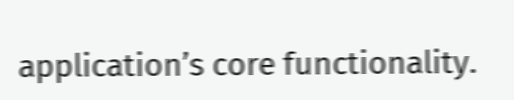application’s core functionality.